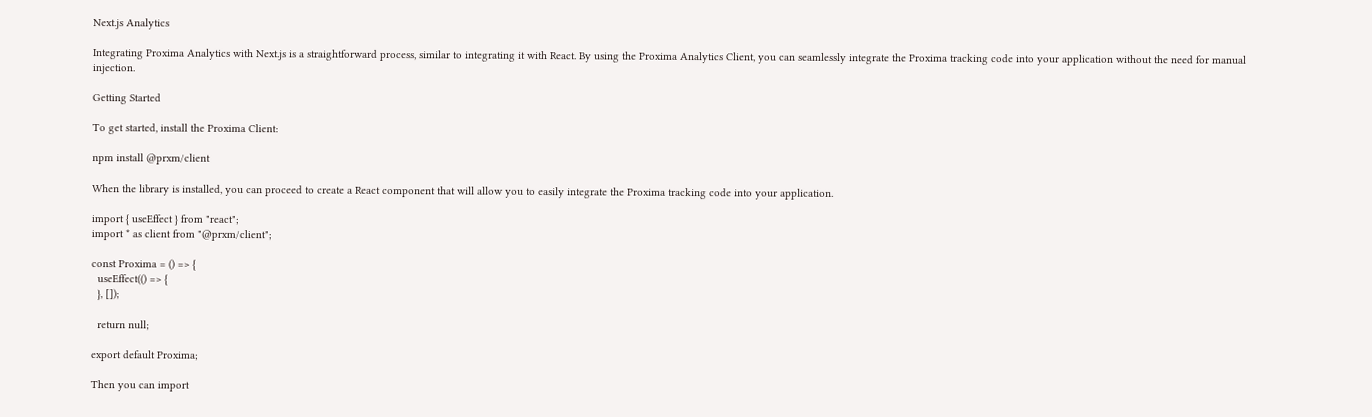Next.js Analytics

Integrating Proxima Analytics with Next.js is a straightforward process, similar to integrating it with React. By using the Proxima Analytics Client, you can seamlessly integrate the Proxima tracking code into your application without the need for manual injection.

Getting Started

To get started, install the Proxima Client:

npm install @prxm/client

When the library is installed, you can proceed to create a React component that will allow you to easily integrate the Proxima tracking code into your application.

import { useEffect } from "react";
import * as client from "@prxm/client";

const Proxima = () => {
  useEffect(() => {
  }, []);

  return null;

export default Proxima;

Then you can import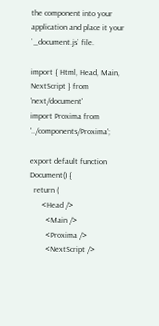the component into your application and place it your `_document.js` file.

import { Html, Head, Main, NextScript } from 'next/document'
import Proxima from '../components/Proxima';

export default function Document() {
  return (
      <Head />
        <Main />
        <Proxima />
        <NextScript />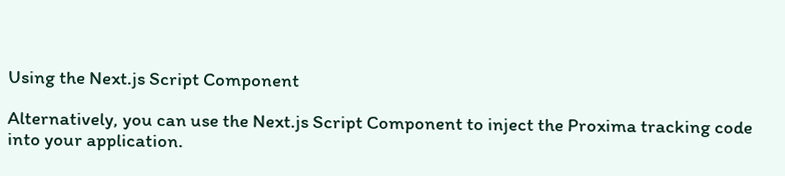Using the Next.js Script Component

Alternatively, you can use the Next.js Script Component to inject the Proxima tracking code into your application.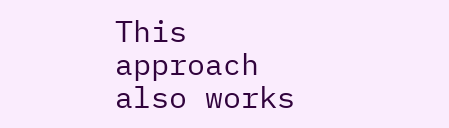This approach also works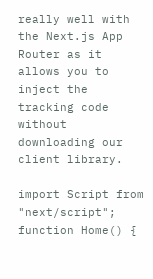really well with the Next.js App Router as it allows you to inject the tracking code without downloading our client library.

import Script from "next/script";
function Home() {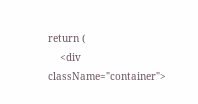return (
    <div className="container">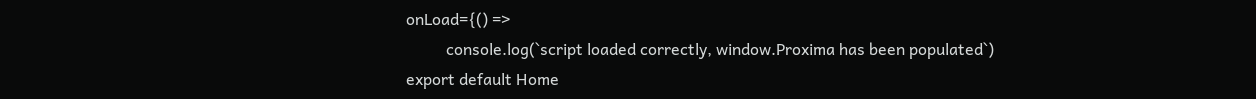onLoad={() =>
          console.log(`script loaded correctly, window.Proxima has been populated`)
export default Home